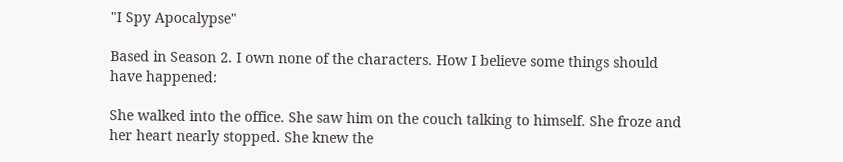"I Spy Apocalypse"

Based in Season 2. I own none of the characters. How I believe some things should have happened:

She walked into the office. She saw him on the couch talking to himself. She froze and her heart nearly stopped. She knew the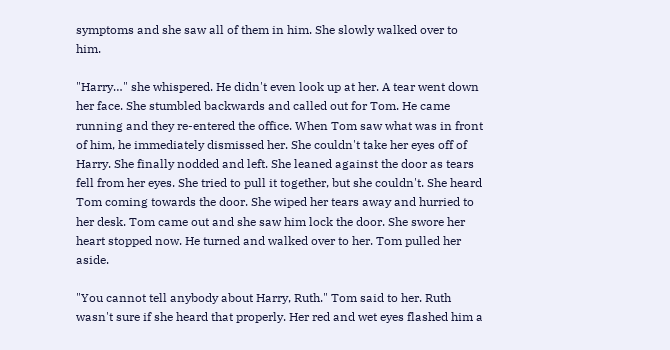symptoms and she saw all of them in him. She slowly walked over to him.

"Harry…" she whispered. He didn't even look up at her. A tear went down her face. She stumbled backwards and called out for Tom. He came running and they re-entered the office. When Tom saw what was in front of him, he immediately dismissed her. She couldn't take her eyes off of Harry. She finally nodded and left. She leaned against the door as tears fell from her eyes. She tried to pull it together, but she couldn't. She heard Tom coming towards the door. She wiped her tears away and hurried to her desk. Tom came out and she saw him lock the door. She swore her heart stopped now. He turned and walked over to her. Tom pulled her aside.

"You cannot tell anybody about Harry, Ruth." Tom said to her. Ruth wasn't sure if she heard that properly. Her red and wet eyes flashed him a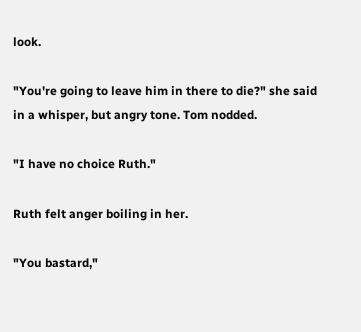look.

"You're going to leave him in there to die?" she said in a whisper, but angry tone. Tom nodded.

"I have no choice Ruth."

Ruth felt anger boiling in her.

"You bastard,"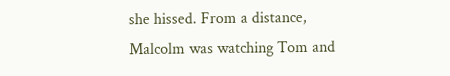she hissed. From a distance, Malcolm was watching Tom and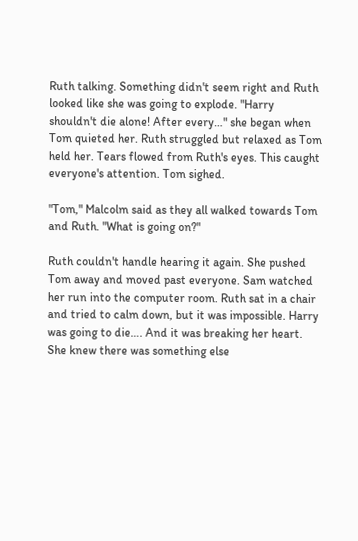Ruth talking. Something didn't seem right and Ruth looked like she was going to explode. "Harry shouldn't die alone! After every…" she began when Tom quieted her. Ruth struggled but relaxed as Tom held her. Tears flowed from Ruth's eyes. This caught everyone's attention. Tom sighed.

"Tom," Malcolm said as they all walked towards Tom and Ruth. "What is going on?"

Ruth couldn't handle hearing it again. She pushed Tom away and moved past everyone. Sam watched her run into the computer room. Ruth sat in a chair and tried to calm down, but it was impossible. Harry was going to die…. And it was breaking her heart. She knew there was something else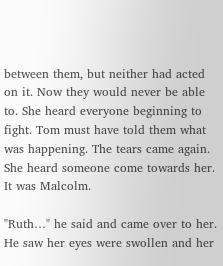between them, but neither had acted on it. Now they would never be able to. She heard everyone beginning to fight. Tom must have told them what was happening. The tears came again. She heard someone come towards her. It was Malcolm.

"Ruth…" he said and came over to her. He saw her eyes were swollen and her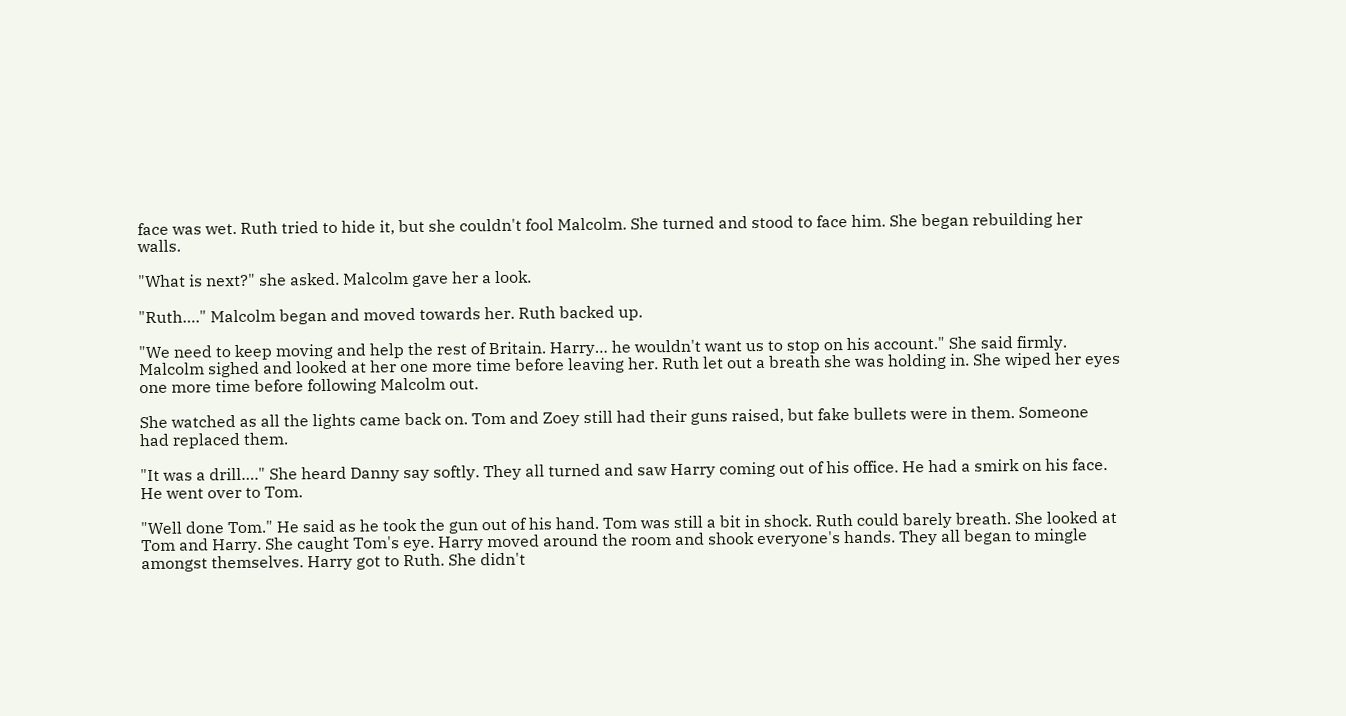face was wet. Ruth tried to hide it, but she couldn't fool Malcolm. She turned and stood to face him. She began rebuilding her walls.

"What is next?" she asked. Malcolm gave her a look.

"Ruth…." Malcolm began and moved towards her. Ruth backed up.

"We need to keep moving and help the rest of Britain. Harry… he wouldn't want us to stop on his account." She said firmly. Malcolm sighed and looked at her one more time before leaving her. Ruth let out a breath she was holding in. She wiped her eyes one more time before following Malcolm out.

She watched as all the lights came back on. Tom and Zoey still had their guns raised, but fake bullets were in them. Someone had replaced them.

"It was a drill…." She heard Danny say softly. They all turned and saw Harry coming out of his office. He had a smirk on his face. He went over to Tom.

"Well done Tom." He said as he took the gun out of his hand. Tom was still a bit in shock. Ruth could barely breath. She looked at Tom and Harry. She caught Tom's eye. Harry moved around the room and shook everyone's hands. They all began to mingle amongst themselves. Harry got to Ruth. She didn't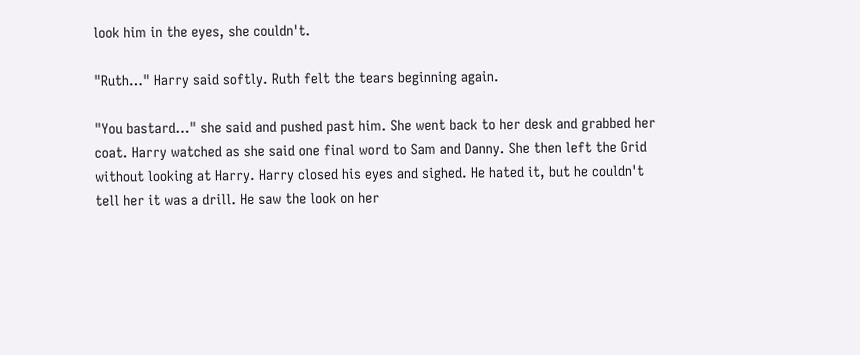look him in the eyes, she couldn't.

"Ruth…" Harry said softly. Ruth felt the tears beginning again.

"You bastard…" she said and pushed past him. She went back to her desk and grabbed her coat. Harry watched as she said one final word to Sam and Danny. She then left the Grid without looking at Harry. Harry closed his eyes and sighed. He hated it, but he couldn't tell her it was a drill. He saw the look on her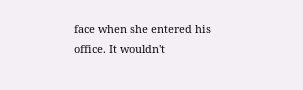face when she entered his office. It wouldn't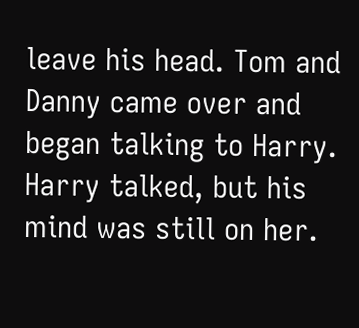leave his head. Tom and Danny came over and began talking to Harry. Harry talked, but his mind was still on her.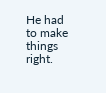He had to make things right.